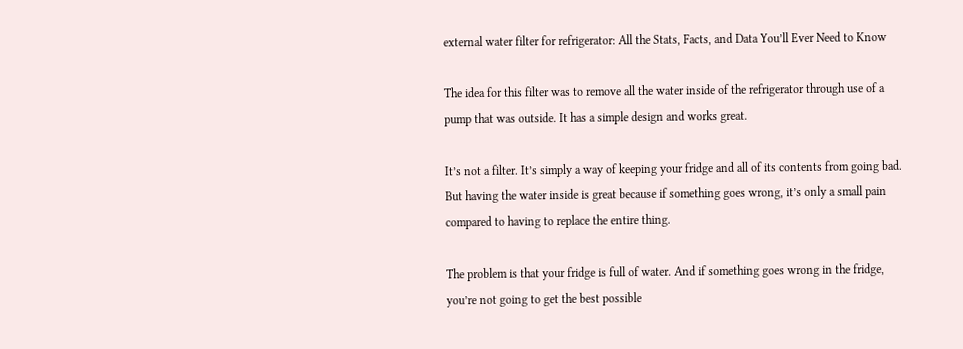external water filter for refrigerator: All the Stats, Facts, and Data You’ll Ever Need to Know

The idea for this filter was to remove all the water inside of the refrigerator through use of a pump that was outside. It has a simple design and works great.

It’s not a filter. It’s simply a way of keeping your fridge and all of its contents from going bad. But having the water inside is great because if something goes wrong, it’s only a small pain compared to having to replace the entire thing.

The problem is that your fridge is full of water. And if something goes wrong in the fridge, you’re not going to get the best possible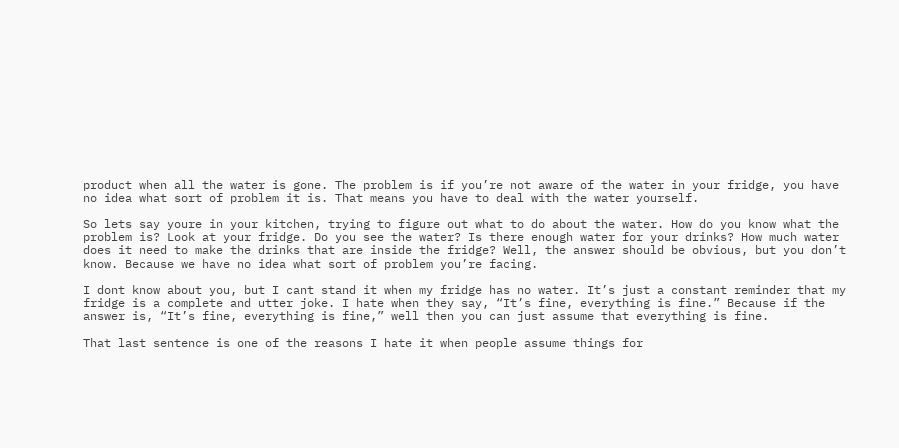product when all the water is gone. The problem is if you’re not aware of the water in your fridge, you have no idea what sort of problem it is. That means you have to deal with the water yourself.

So lets say youre in your kitchen, trying to figure out what to do about the water. How do you know what the problem is? Look at your fridge. Do you see the water? Is there enough water for your drinks? How much water does it need to make the drinks that are inside the fridge? Well, the answer should be obvious, but you don’t know. Because we have no idea what sort of problem you’re facing.

I dont know about you, but I cant stand it when my fridge has no water. It’s just a constant reminder that my fridge is a complete and utter joke. I hate when they say, “It’s fine, everything is fine.” Because if the answer is, “It’s fine, everything is fine,” well then you can just assume that everything is fine.

That last sentence is one of the reasons I hate it when people assume things for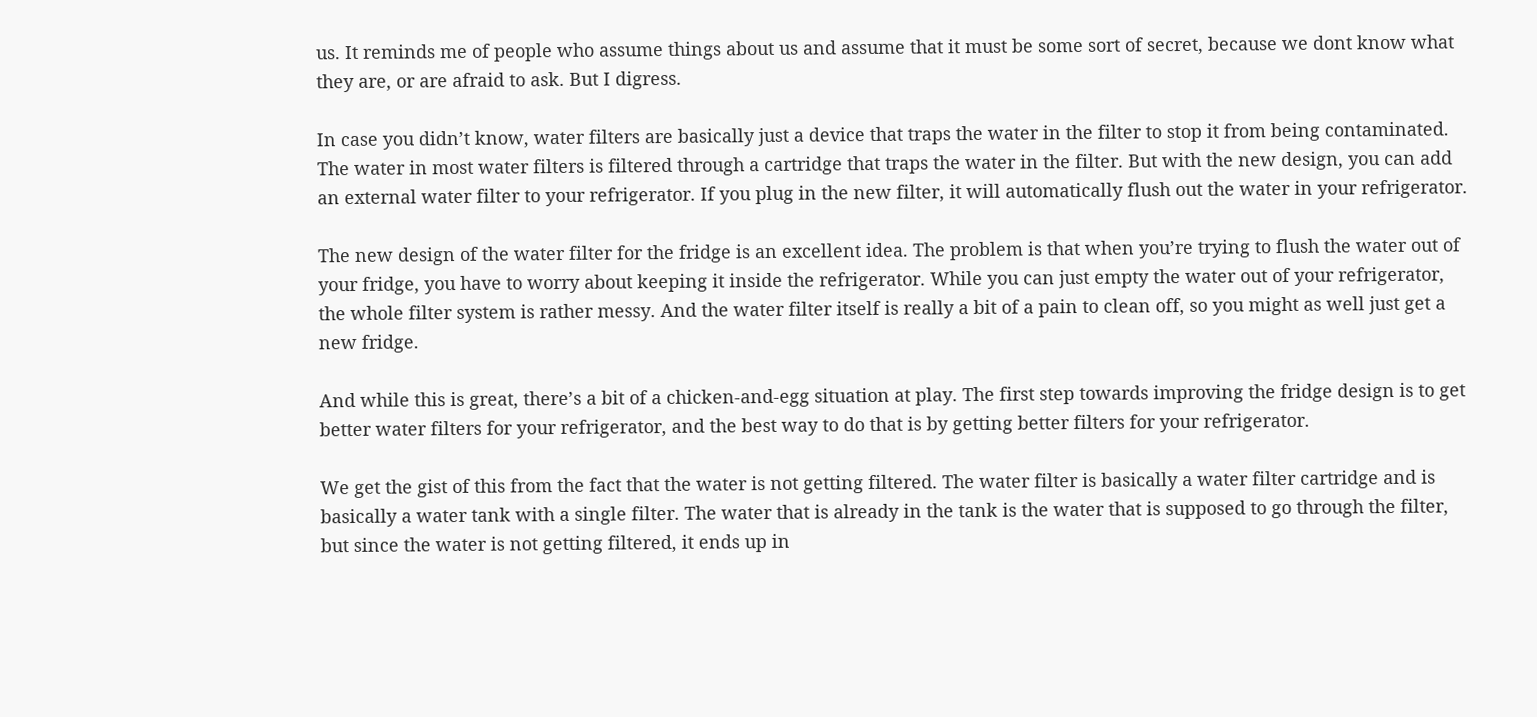us. It reminds me of people who assume things about us and assume that it must be some sort of secret, because we dont know what they are, or are afraid to ask. But I digress.

In case you didn’t know, water filters are basically just a device that traps the water in the filter to stop it from being contaminated. The water in most water filters is filtered through a cartridge that traps the water in the filter. But with the new design, you can add an external water filter to your refrigerator. If you plug in the new filter, it will automatically flush out the water in your refrigerator.

The new design of the water filter for the fridge is an excellent idea. The problem is that when you’re trying to flush the water out of your fridge, you have to worry about keeping it inside the refrigerator. While you can just empty the water out of your refrigerator, the whole filter system is rather messy. And the water filter itself is really a bit of a pain to clean off, so you might as well just get a new fridge.

And while this is great, there’s a bit of a chicken-and-egg situation at play. The first step towards improving the fridge design is to get better water filters for your refrigerator, and the best way to do that is by getting better filters for your refrigerator.

We get the gist of this from the fact that the water is not getting filtered. The water filter is basically a water filter cartridge and is basically a water tank with a single filter. The water that is already in the tank is the water that is supposed to go through the filter, but since the water is not getting filtered, it ends up in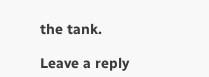the tank.

Leave a reply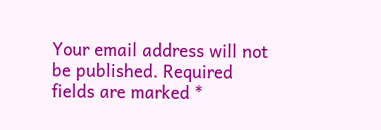Your email address will not be published. Required fields are marked *